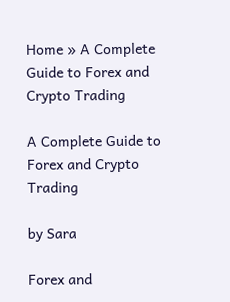Home » A Complete Guide to Forex and Crypto Trading

A Complete Guide to Forex and Crypto Trading

by Sara

Forex and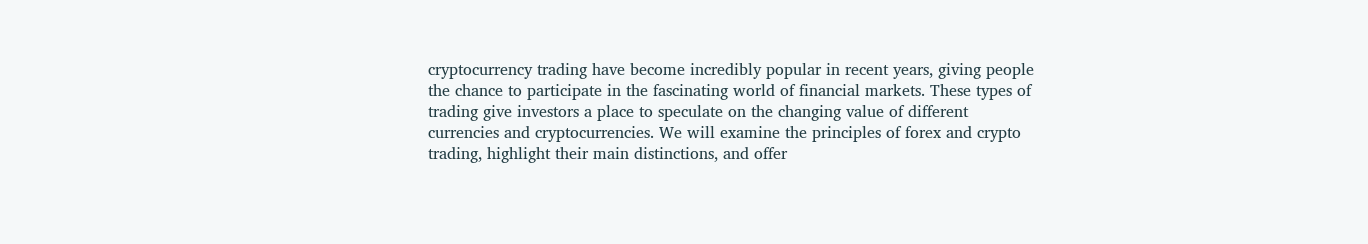cryptocurrency trading have become incredibly popular in recent years, giving people the chance to participate in the fascinating world of financial markets. These types of trading give investors a place to speculate on the changing value of different currencies and cryptocurrencies. We will examine the principles of forex and crypto trading, highlight their main distinctions, and offer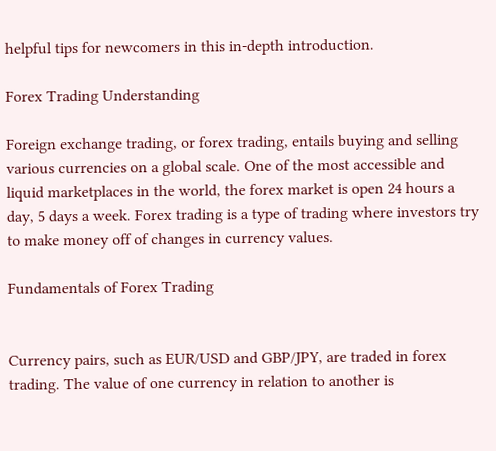helpful tips for newcomers in this in-depth introduction.

Forex Trading Understanding

Foreign exchange trading, or forex trading, entails buying and selling various currencies on a global scale. One of the most accessible and liquid marketplaces in the world, the forex market is open 24 hours a day, 5 days a week. Forex trading is a type of trading where investors try to make money off of changes in currency values.

Fundamentals of Forex Trading


Currency pairs, such as EUR/USD and GBP/JPY, are traded in forex trading. The value of one currency in relation to another is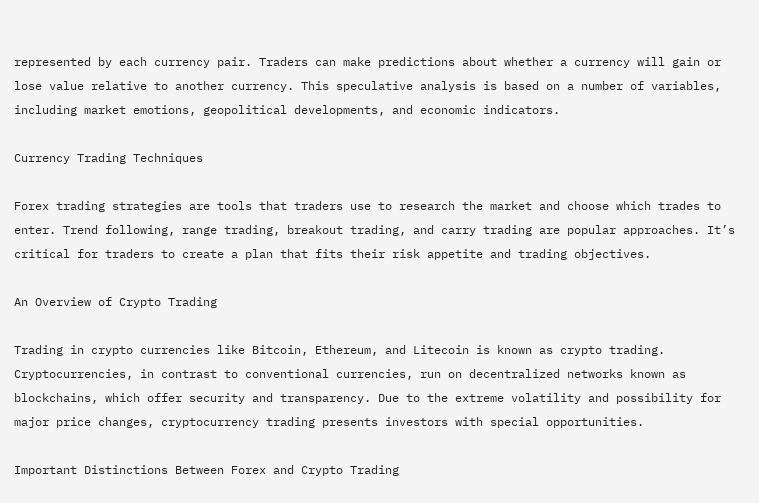represented by each currency pair. Traders can make predictions about whether a currency will gain or lose value relative to another currency. This speculative analysis is based on a number of variables, including market emotions, geopolitical developments, and economic indicators.

Currency Trading Techniques

Forex trading strategies are tools that traders use to research the market and choose which trades to enter. Trend following, range trading, breakout trading, and carry trading are popular approaches. It’s critical for traders to create a plan that fits their risk appetite and trading objectives.

An Overview of Crypto Trading

Trading in crypto currencies like Bitcoin, Ethereum, and Litecoin is known as crypto trading. Cryptocurrencies, in contrast to conventional currencies, run on decentralized networks known as blockchains, which offer security and transparency. Due to the extreme volatility and possibility for major price changes, cryptocurrency trading presents investors with special opportunities.

Important Distinctions Between Forex and Crypto Trading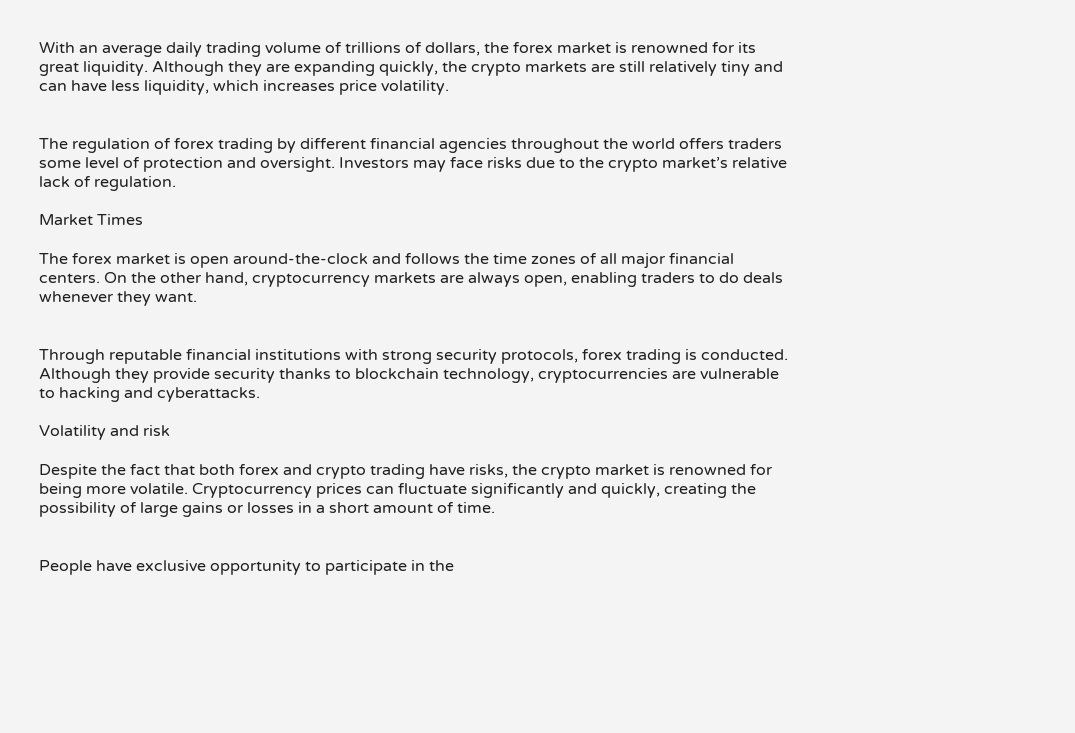With an average daily trading volume of trillions of dollars, the forex market is renowned for its great liquidity. Although they are expanding quickly, the crypto markets are still relatively tiny and can have less liquidity, which increases price volatility.


The regulation of forex trading by different financial agencies throughout the world offers traders some level of protection and oversight. Investors may face risks due to the crypto market’s relative lack of regulation.

Market Times

The forex market is open around-the-clock and follows the time zones of all major financial centers. On the other hand, cryptocurrency markets are always open, enabling traders to do deals whenever they want.


Through reputable financial institutions with strong security protocols, forex trading is conducted. Although they provide security thanks to blockchain technology, cryptocurrencies are vulnerable to hacking and cyberattacks.

Volatility and risk

Despite the fact that both forex and crypto trading have risks, the crypto market is renowned for being more volatile. Cryptocurrency prices can fluctuate significantly and quickly, creating the possibility of large gains or losses in a short amount of time.


People have exclusive opportunity to participate in the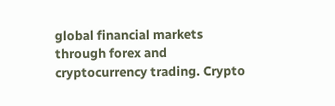global financial markets through forex and cryptocurrency trading. Crypto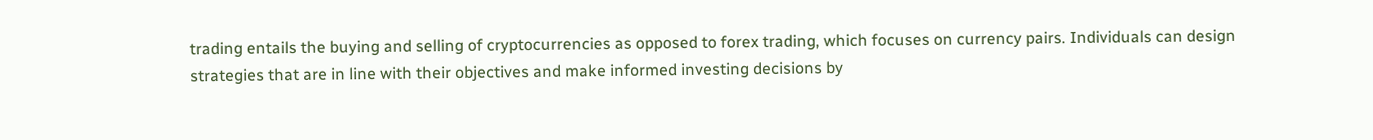trading entails the buying and selling of cryptocurrencies as opposed to forex trading, which focuses on currency pairs. Individuals can design strategies that are in line with their objectives and make informed investing decisions by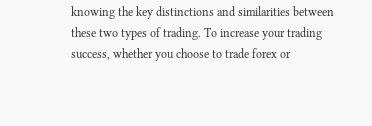knowing the key distinctions and similarities between these two types of trading. To increase your trading success, whether you choose to trade forex or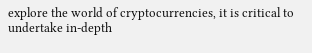explore the world of cryptocurrencies, it is critical to undertake in-depth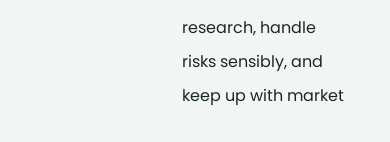research, handle risks sensibly, and keep up with market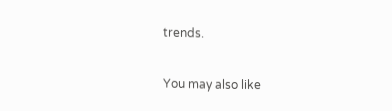trends.

You may also like